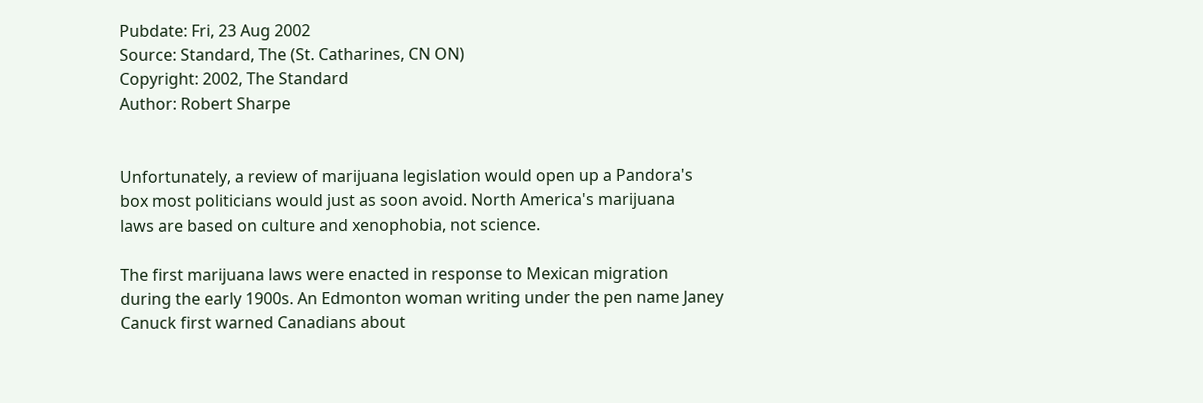Pubdate: Fri, 23 Aug 2002
Source: Standard, The (St. Catharines, CN ON)
Copyright: 2002, The Standard
Author: Robert Sharpe


Unfortunately, a review of marijuana legislation would open up a Pandora's
box most politicians would just as soon avoid. North America's marijuana
laws are based on culture and xenophobia, not science.

The first marijuana laws were enacted in response to Mexican migration
during the early 1900s. An Edmonton woman writing under the pen name Janey
Canuck first warned Canadians about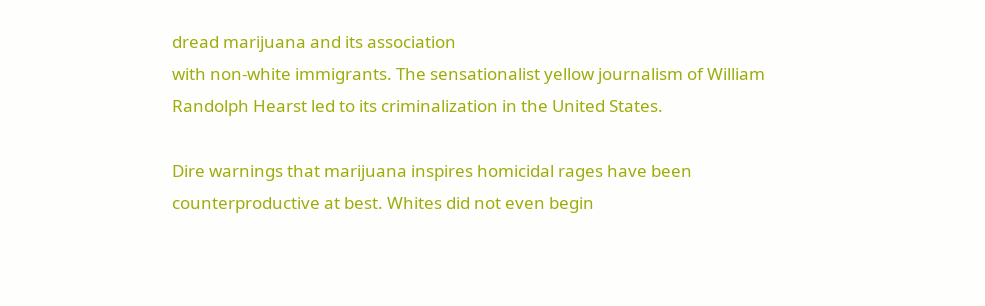dread marijuana and its association
with non-white immigrants. The sensationalist yellow journalism of William
Randolph Hearst led to its criminalization in the United States.

Dire warnings that marijuana inspires homicidal rages have been
counterproductive at best. Whites did not even begin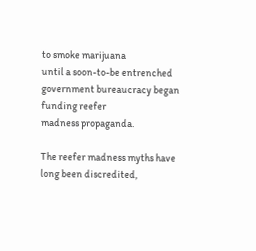to smoke marijuana
until a soon-to-be entrenched government bureaucracy began funding reefer
madness propaganda.

The reefer madness myths have long been discredited,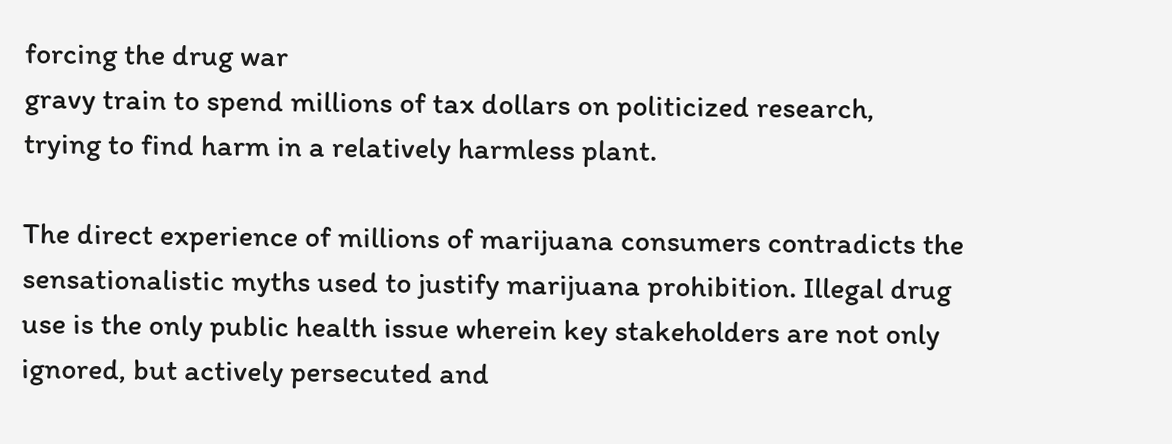forcing the drug war
gravy train to spend millions of tax dollars on politicized research,
trying to find harm in a relatively harmless plant.

The direct experience of millions of marijuana consumers contradicts the
sensationalistic myths used to justify marijuana prohibition. Illegal drug
use is the only public health issue wherein key stakeholders are not only
ignored, but actively persecuted and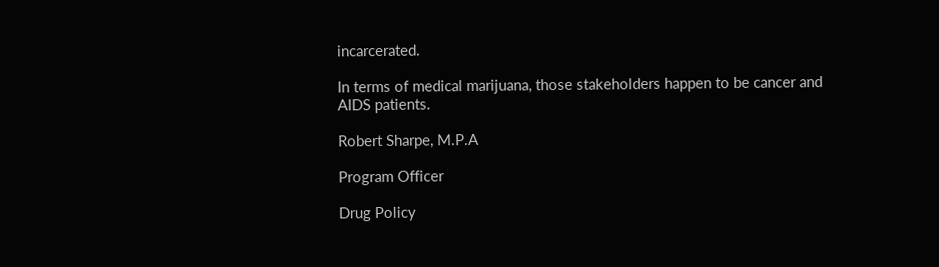incarcerated.

In terms of medical marijuana, those stakeholders happen to be cancer and
AIDS patients.

Robert Sharpe, M.P.A

Program Officer

Drug Policy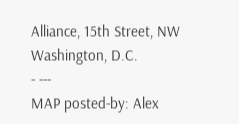Alliance, 15th Street, NW  Washington, D.C.
- ---
MAP posted-by: Alex